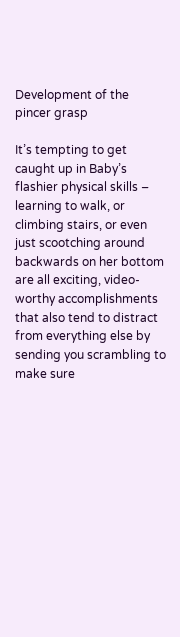Development of the pincer grasp

It’s tempting to get caught up in Baby’s flashier physical skills – learning to walk, or climbing stairs, or even just scootching around backwards on her bottom are all exciting, video-worthy accomplishments that also tend to distract from everything else by sending you scrambling to make sure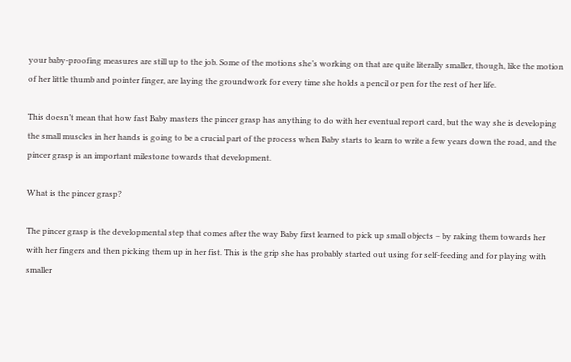your baby-proofing measures are still up to the job. Some of the motions she’s working on that are quite literally smaller, though, like the motion of her little thumb and pointer finger, are laying the groundwork for every time she holds a pencil or pen for the rest of her life.

This doesn’t mean that how fast Baby masters the pincer grasp has anything to do with her eventual report card, but the way she is developing the small muscles in her hands is going to be a crucial part of the process when Baby starts to learn to write a few years down the road, and the pincer grasp is an important milestone towards that development.

What is the pincer grasp?

The pincer grasp is the developmental step that comes after the way Baby first learned to pick up small objects – by raking them towards her with her fingers and then picking them up in her fist. This is the grip she has probably started out using for self-feeding and for playing with smaller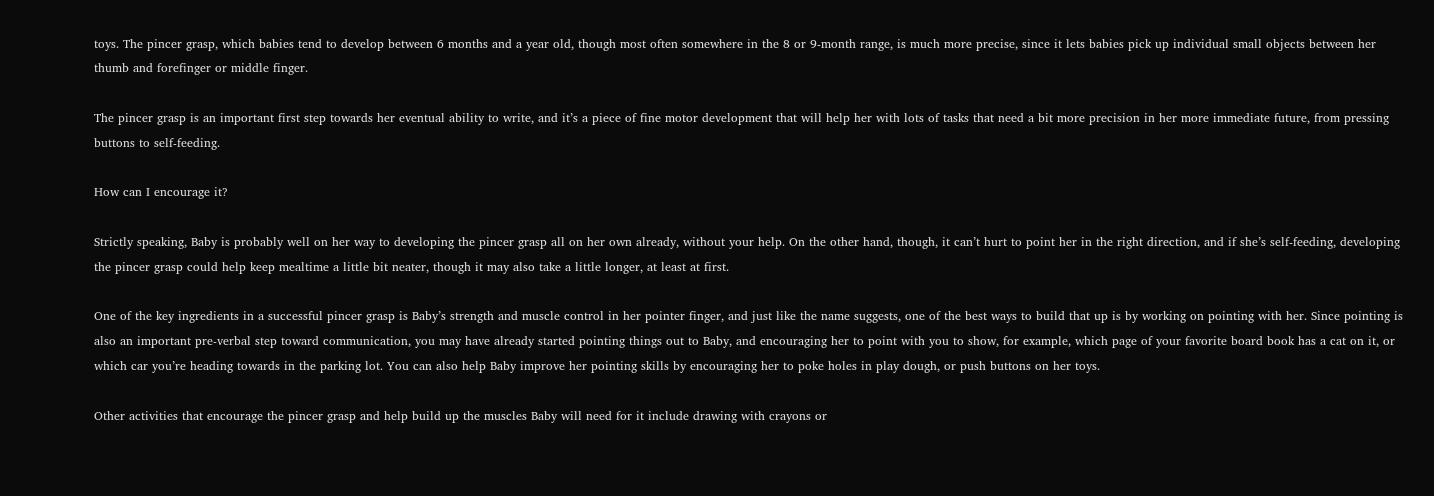toys. The pincer grasp, which babies tend to develop between 6 months and a year old, though most often somewhere in the 8 or 9-month range, is much more precise, since it lets babies pick up individual small objects between her thumb and forefinger or middle finger.

The pincer grasp is an important first step towards her eventual ability to write, and it’s a piece of fine motor development that will help her with lots of tasks that need a bit more precision in her more immediate future, from pressing buttons to self-feeding.

How can I encourage it?

Strictly speaking, Baby is probably well on her way to developing the pincer grasp all on her own already, without your help. On the other hand, though, it can’t hurt to point her in the right direction, and if she’s self-feeding, developing the pincer grasp could help keep mealtime a little bit neater, though it may also take a little longer, at least at first.

One of the key ingredients in a successful pincer grasp is Baby’s strength and muscle control in her pointer finger, and just like the name suggests, one of the best ways to build that up is by working on pointing with her. Since pointing is also an important pre-verbal step toward communication, you may have already started pointing things out to Baby, and encouraging her to point with you to show, for example, which page of your favorite board book has a cat on it, or which car you’re heading towards in the parking lot. You can also help Baby improve her pointing skills by encouraging her to poke holes in play dough, or push buttons on her toys.

Other activities that encourage the pincer grasp and help build up the muscles Baby will need for it include drawing with crayons or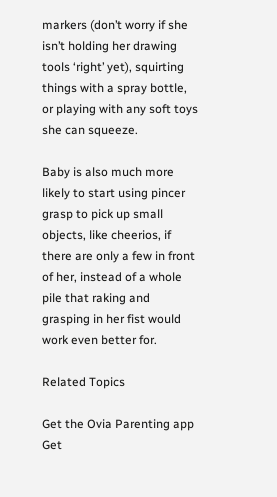markers (don’t worry if she isn’t holding her drawing tools ‘right’ yet), squirting things with a spray bottle, or playing with any soft toys she can squeeze.

Baby is also much more likely to start using pincer grasp to pick up small objects, like cheerios, if there are only a few in front of her, instead of a whole pile that raking and grasping in her fist would work even better for.

Related Topics

Get the Ovia Parenting app
Get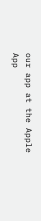our app at the Apple App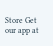Store Get our app at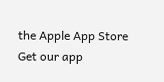the Apple App Store Get our app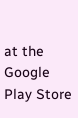at the Google Play Store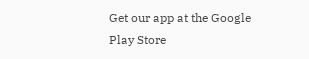Get our app at the Google Play Store